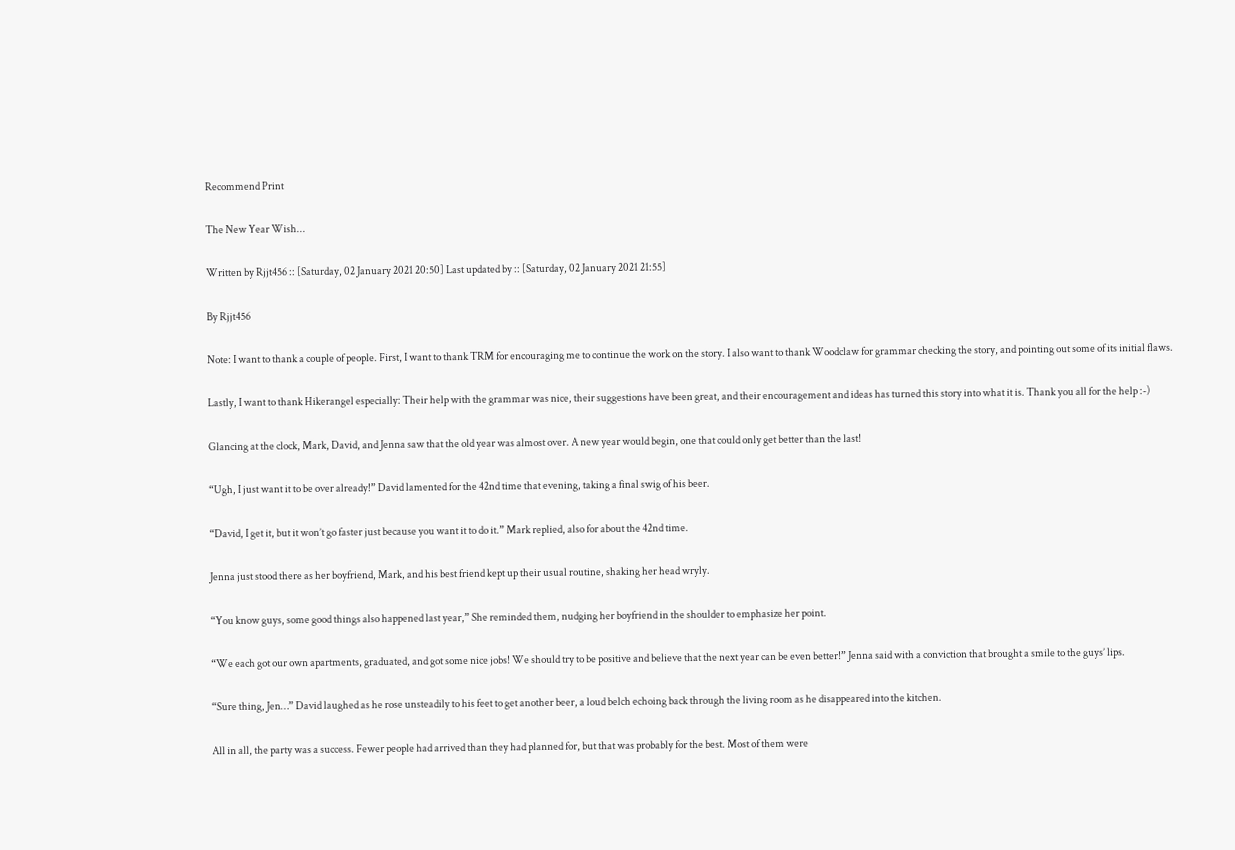Recommend Print

The New Year Wish...

Written by Rjjt456 :: [Saturday, 02 January 2021 20:50] Last updated by :: [Saturday, 02 January 2021 21:55]

By Rjjt456

Note: I want to thank a couple of people. First, I want to thank TRM for encouraging me to continue the work on the story. I also want to thank Woodclaw for grammar checking the story, and pointing out some of its initial flaws.

Lastly, I want to thank Hikerangel especially: Their help with the grammar was nice, their suggestions have been great, and their encouragement and ideas has turned this story into what it is. Thank you all for the help :-)

Glancing at the clock, Mark, David, and Jenna saw that the old year was almost over. A new year would begin, one that could only get better than the last!

“Ugh, I just want it to be over already!” David lamented for the 42nd time that evening, taking a final swig of his beer.

“David, I get it, but it won’t go faster just because you want it to do it.” Mark replied, also for about the 42nd time.

Jenna just stood there as her boyfriend, Mark, and his best friend kept up their usual routine, shaking her head wryly.

“You know guys, some good things also happened last year,” She reminded them, nudging her boyfriend in the shoulder to emphasize her point.

“We each got our own apartments, graduated, and got some nice jobs! We should try to be positive and believe that the next year can be even better!” Jenna said with a conviction that brought a smile to the guys’ lips.

“Sure thing, Jen…” David laughed as he rose unsteadily to his feet to get another beer, a loud belch echoing back through the living room as he disappeared into the kitchen.

All in all, the party was a success. Fewer people had arrived than they had planned for, but that was probably for the best. Most of them were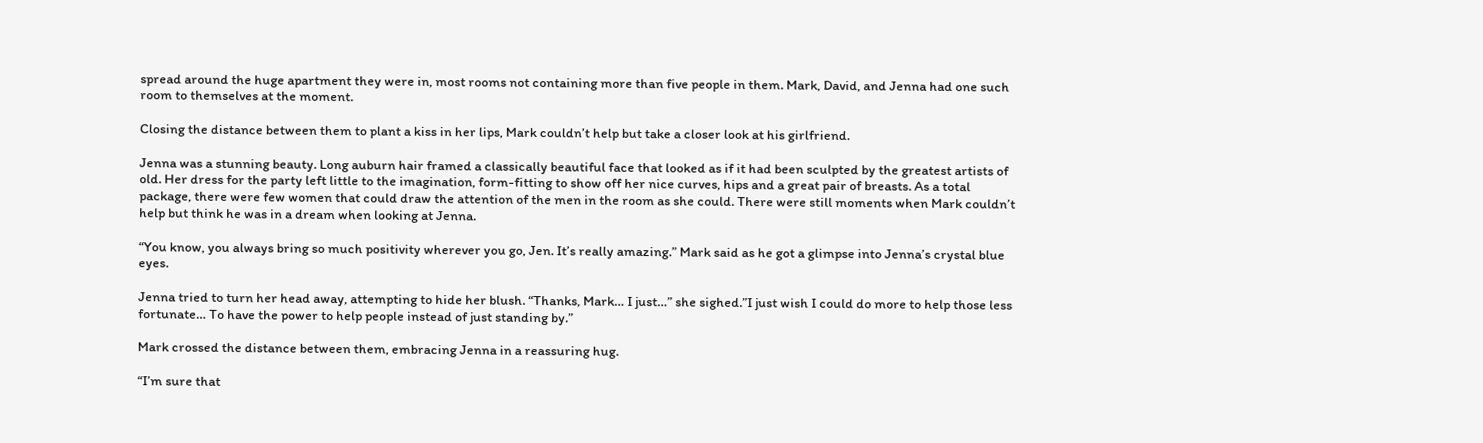spread around the huge apartment they were in, most rooms not containing more than five people in them. Mark, David, and Jenna had one such room to themselves at the moment.

Closing the distance between them to plant a kiss in her lips, Mark couldn’t help but take a closer look at his girlfriend.

Jenna was a stunning beauty. Long auburn hair framed a classically beautiful face that looked as if it had been sculpted by the greatest artists of old. Her dress for the party left little to the imagination, form-fitting to show off her nice curves, hips and a great pair of breasts. As a total package, there were few women that could draw the attention of the men in the room as she could. There were still moments when Mark couldn’t help but think he was in a dream when looking at Jenna.

“You know, you always bring so much positivity wherever you go, Jen. It’s really amazing.” Mark said as he got a glimpse into Jenna’s crystal blue eyes.

Jenna tried to turn her head away, attempting to hide her blush. “Thanks, Mark… I just…” she sighed.”I just wish I could do more to help those less fortunate… To have the power to help people instead of just standing by.”

Mark crossed the distance between them, embracing Jenna in a reassuring hug.

“I’m sure that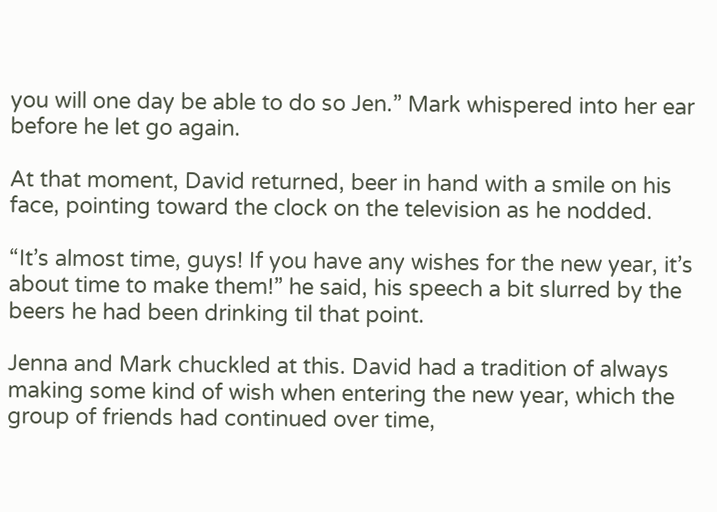you will one day be able to do so Jen.” Mark whispered into her ear before he let go again.

At that moment, David returned, beer in hand with a smile on his face, pointing toward the clock on the television as he nodded.

“It’s almost time, guys! If you have any wishes for the new year, it’s about time to make them!” he said, his speech a bit slurred by the beers he had been drinking til that point.

Jenna and Mark chuckled at this. David had a tradition of always making some kind of wish when entering the new year, which the group of friends had continued over time,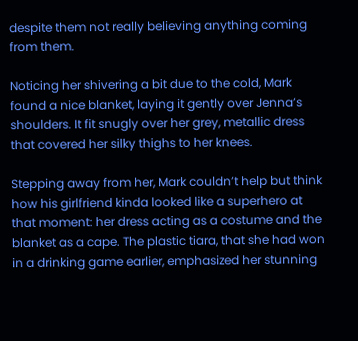despite them not really believing anything coming from them.

Noticing her shivering a bit due to the cold, Mark found a nice blanket, laying it gently over Jenna’s shoulders. It fit snugly over her grey, metallic dress that covered her silky thighs to her knees.

Stepping away from her, Mark couldn’t help but think how his girlfriend kinda looked like a superhero at that moment: her dress acting as a costume and the blanket as a cape. The plastic tiara, that she had won in a drinking game earlier, emphasized her stunning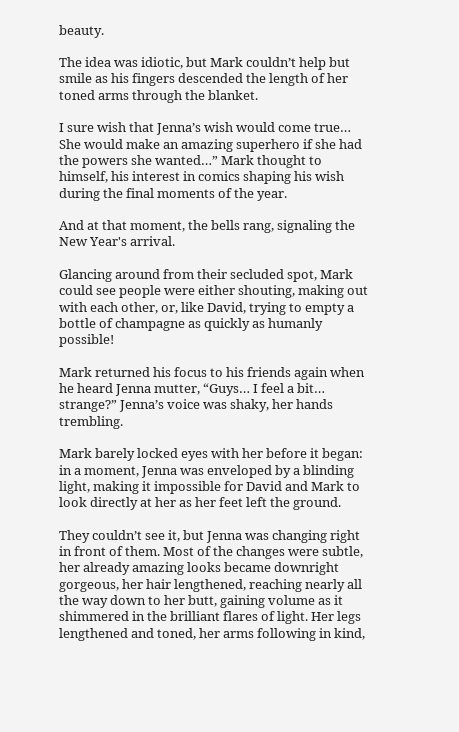beauty.

The idea was idiotic, but Mark couldn’t help but smile as his fingers descended the length of her toned arms through the blanket.

I sure wish that Jenna’s wish would come true… She would make an amazing superhero if she had the powers she wanted…” Mark thought to himself, his interest in comics shaping his wish during the final moments of the year.

And at that moment, the bells rang, signaling the New Year's arrival.

Glancing around from their secluded spot, Mark could see people were either shouting, making out with each other, or, like David, trying to empty a bottle of champagne as quickly as humanly possible!

Mark returned his focus to his friends again when he heard Jenna mutter, “Guys… I feel a bit… strange?” Jenna’s voice was shaky, her hands trembling.

Mark barely locked eyes with her before it began: in a moment, Jenna was enveloped by a blinding light, making it impossible for David and Mark to look directly at her as her feet left the ground.

They couldn’t see it, but Jenna was changing right in front of them. Most of the changes were subtle, her already amazing looks became downright gorgeous, her hair lengthened, reaching nearly all the way down to her butt, gaining volume as it shimmered in the brilliant flares of light. Her legs lengthened and toned, her arms following in kind,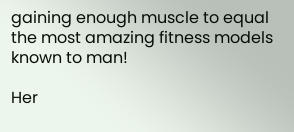gaining enough muscle to equal the most amazing fitness models known to man!

Her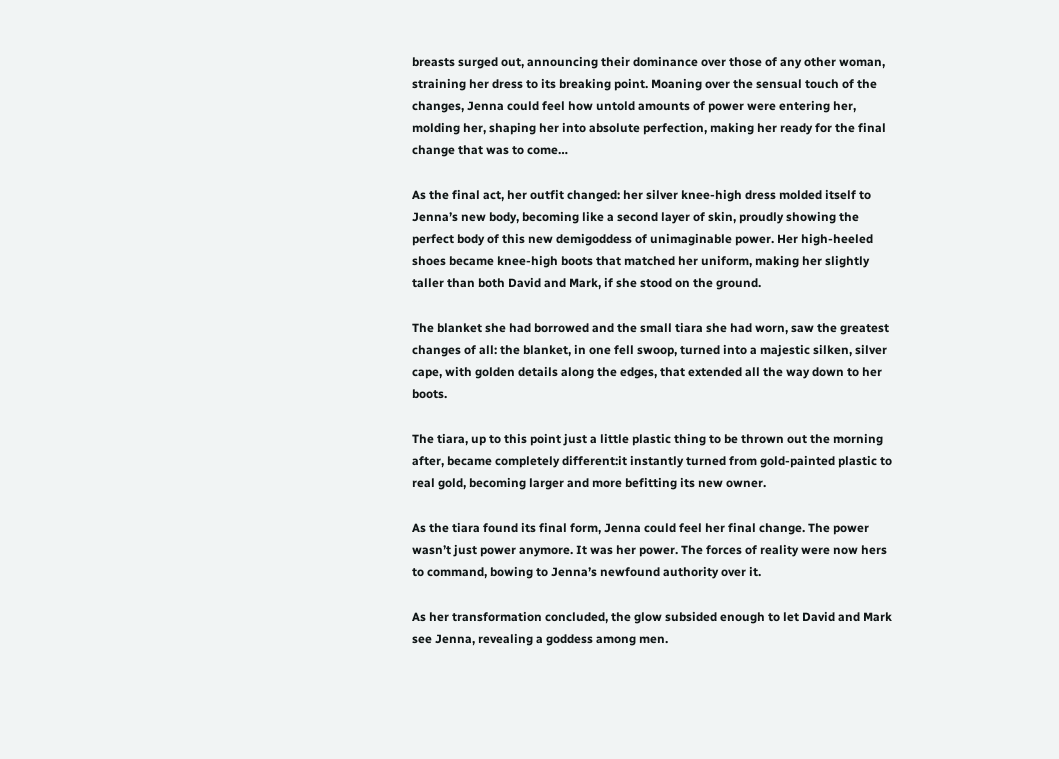breasts surged out, announcing their dominance over those of any other woman, straining her dress to its breaking point. Moaning over the sensual touch of the changes, Jenna could feel how untold amounts of power were entering her, molding her, shaping her into absolute perfection, making her ready for the final change that was to come…

As the final act, her outfit changed: her silver knee-high dress molded itself to Jenna’s new body, becoming like a second layer of skin, proudly showing the perfect body of this new demigoddess of unimaginable power. Her high-heeled shoes became knee-high boots that matched her uniform, making her slightly taller than both David and Mark, if she stood on the ground.

The blanket she had borrowed and the small tiara she had worn, saw the greatest changes of all: the blanket, in one fell swoop, turned into a majestic silken, silver cape, with golden details along the edges, that extended all the way down to her boots.

The tiara, up to this point just a little plastic thing to be thrown out the morning after, became completely different:it instantly turned from gold-painted plastic to real gold, becoming larger and more befitting its new owner.

As the tiara found its final form, Jenna could feel her final change. The power wasn’t just power anymore. It was her power. The forces of reality were now hers to command, bowing to Jenna’s newfound authority over it.

As her transformation concluded, the glow subsided enough to let David and Mark see Jenna, revealing a goddess among men.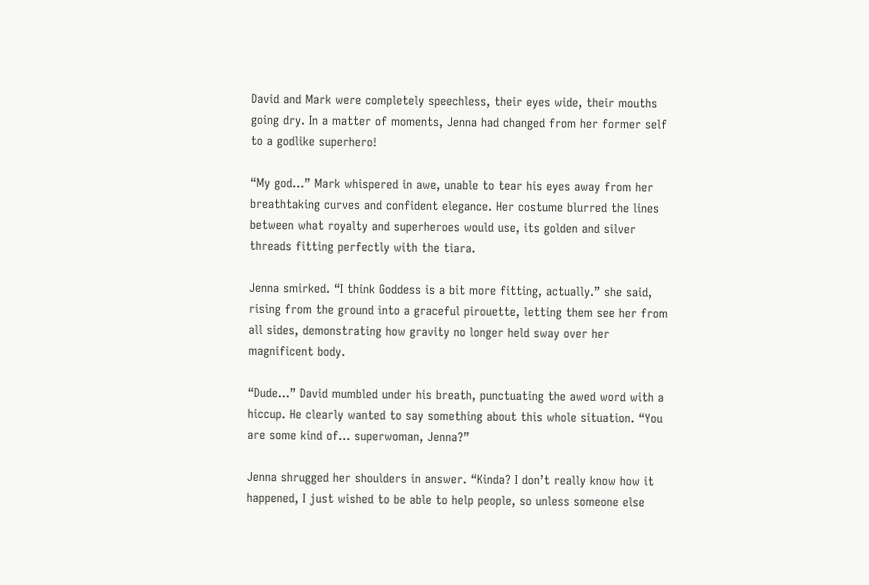David and Mark were completely speechless, their eyes wide, their mouths going dry. In a matter of moments, Jenna had changed from her former self to a godlike superhero!

“My god…” Mark whispered in awe, unable to tear his eyes away from her breathtaking curves and confident elegance. Her costume blurred the lines between what royalty and superheroes would use, its golden and silver threads fitting perfectly with the tiara.

Jenna smirked. “I think Goddess is a bit more fitting, actually.” she said, rising from the ground into a graceful pirouette, letting them see her from all sides, demonstrating how gravity no longer held sway over her magnificent body.

“Dude…” David mumbled under his breath, punctuating the awed word with a hiccup. He clearly wanted to say something about this whole situation. “You are some kind of… superwoman, Jenna?”

Jenna shrugged her shoulders in answer. “Kinda? I don’t really know how it happened, I just wished to be able to help people, so unless someone else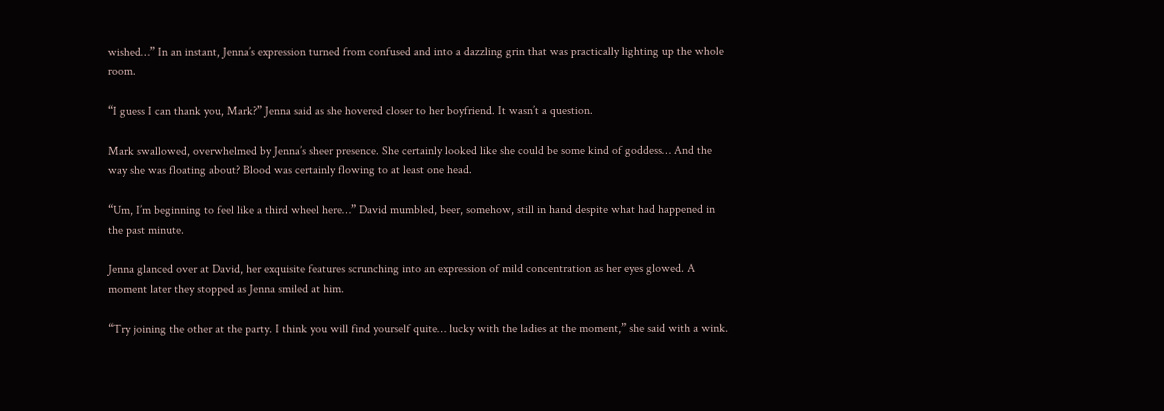wished…” In an instant, Jenna’s expression turned from confused and into a dazzling grin that was practically lighting up the whole room.

“I guess I can thank you, Mark?” Jenna said as she hovered closer to her boyfriend. It wasn’t a question.

Mark swallowed, overwhelmed by Jenna’s sheer presence. She certainly looked like she could be some kind of goddess… And the way she was floating about? Blood was certainly flowing to at least one head.

“Um, I’m beginning to feel like a third wheel here…” David mumbled, beer, somehow, still in hand despite what had happened in the past minute.

Jenna glanced over at David, her exquisite features scrunching into an expression of mild concentration as her eyes glowed. A moment later they stopped as Jenna smiled at him.

“Try joining the other at the party. I think you will find yourself quite… lucky with the ladies at the moment,” she said with a wink.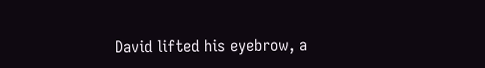David lifted his eyebrow, a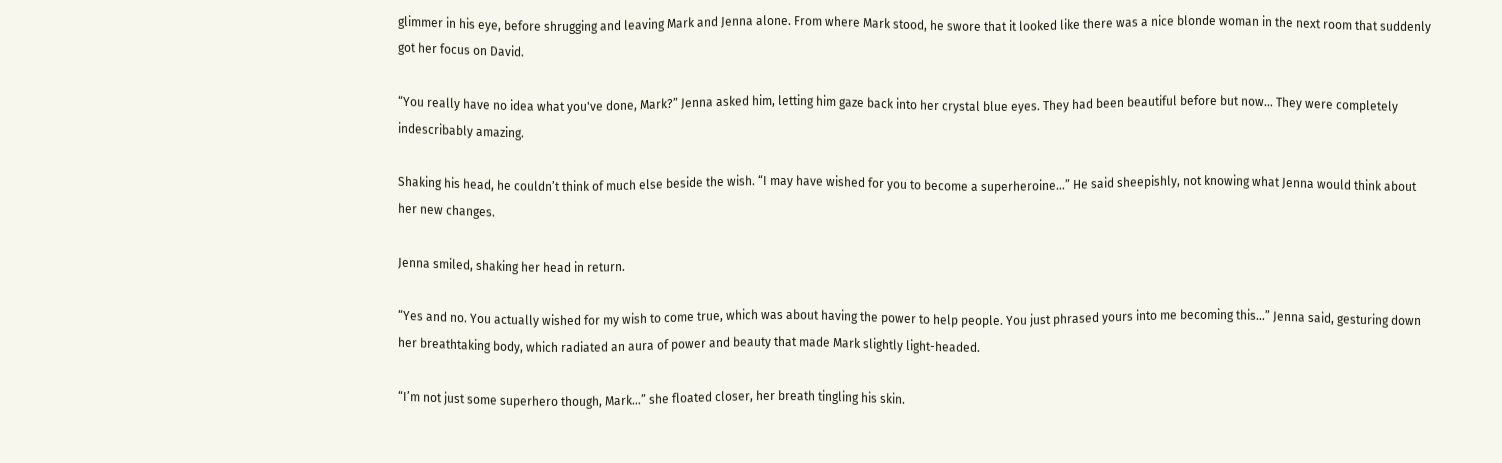glimmer in his eye, before shrugging and leaving Mark and Jenna alone. From where Mark stood, he swore that it looked like there was a nice blonde woman in the next room that suddenly got her focus on David.

“You really have no idea what you've done, Mark?” Jenna asked him, letting him gaze back into her crystal blue eyes. They had been beautiful before but now… They were completely indescribably amazing.

Shaking his head, he couldn’t think of much else beside the wish. “I may have wished for you to become a superheroine…” He said sheepishly, not knowing what Jenna would think about her new changes.

Jenna smiled, shaking her head in return.

“Yes and no. You actually wished for my wish to come true, which was about having the power to help people. You just phrased yours into me becoming this…” Jenna said, gesturing down her breathtaking body, which radiated an aura of power and beauty that made Mark slightly light-headed.

“I’m not just some superhero though, Mark…” she floated closer, her breath tingling his skin.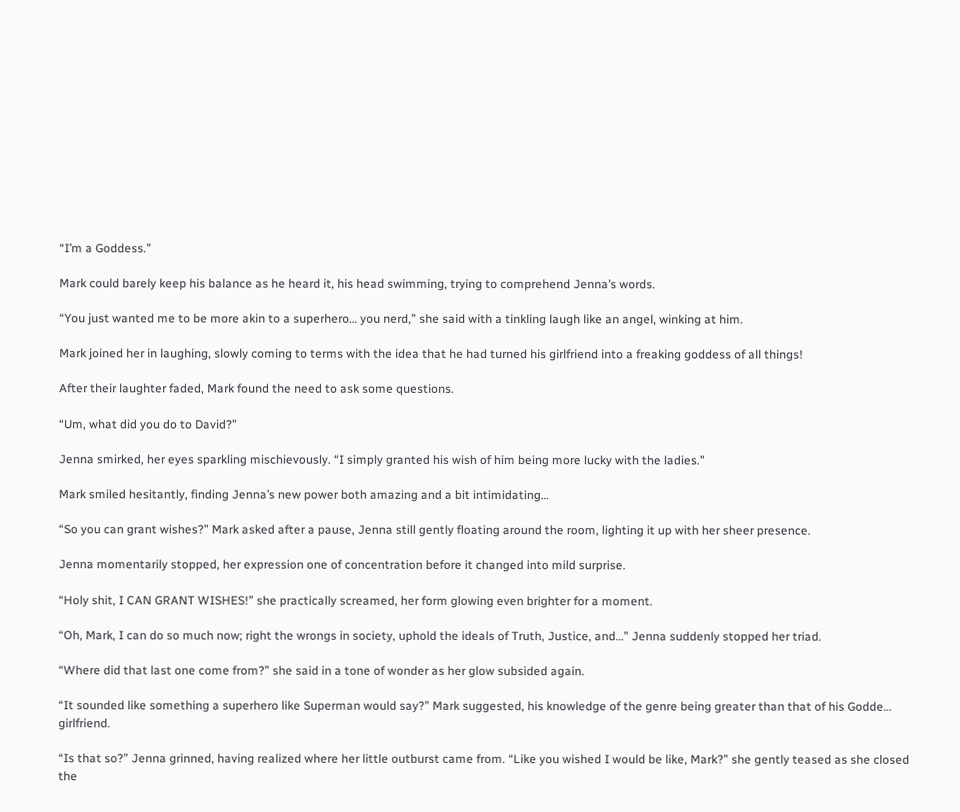“I’m a Goddess.”

Mark could barely keep his balance as he heard it, his head swimming, trying to comprehend Jenna’s words.

“You just wanted me to be more akin to a superhero… you nerd,” she said with a tinkling laugh like an angel, winking at him.

Mark joined her in laughing, slowly coming to terms with the idea that he had turned his girlfriend into a freaking goddess of all things!

After their laughter faded, Mark found the need to ask some questions.

“Um, what did you do to David?”

Jenna smirked, her eyes sparkling mischievously. “I simply granted his wish of him being more lucky with the ladies.”

Mark smiled hesitantly, finding Jenna’s new power both amazing and a bit intimidating…

“So you can grant wishes?” Mark asked after a pause, Jenna still gently floating around the room, lighting it up with her sheer presence.

Jenna momentarily stopped, her expression one of concentration before it changed into mild surprise.

“Holy shit, I CAN GRANT WISHES!” she practically screamed, her form glowing even brighter for a moment.

“Oh, Mark, I can do so much now; right the wrongs in society, uphold the ideals of Truth, Justice, and…” Jenna suddenly stopped her triad.

“Where did that last one come from?” she said in a tone of wonder as her glow subsided again.

“It sounded like something a superhero like Superman would say?” Mark suggested, his knowledge of the genre being greater than that of his Godde… girlfriend.

“Is that so?” Jenna grinned, having realized where her little outburst came from. “Like you wished I would be like, Mark?” she gently teased as she closed the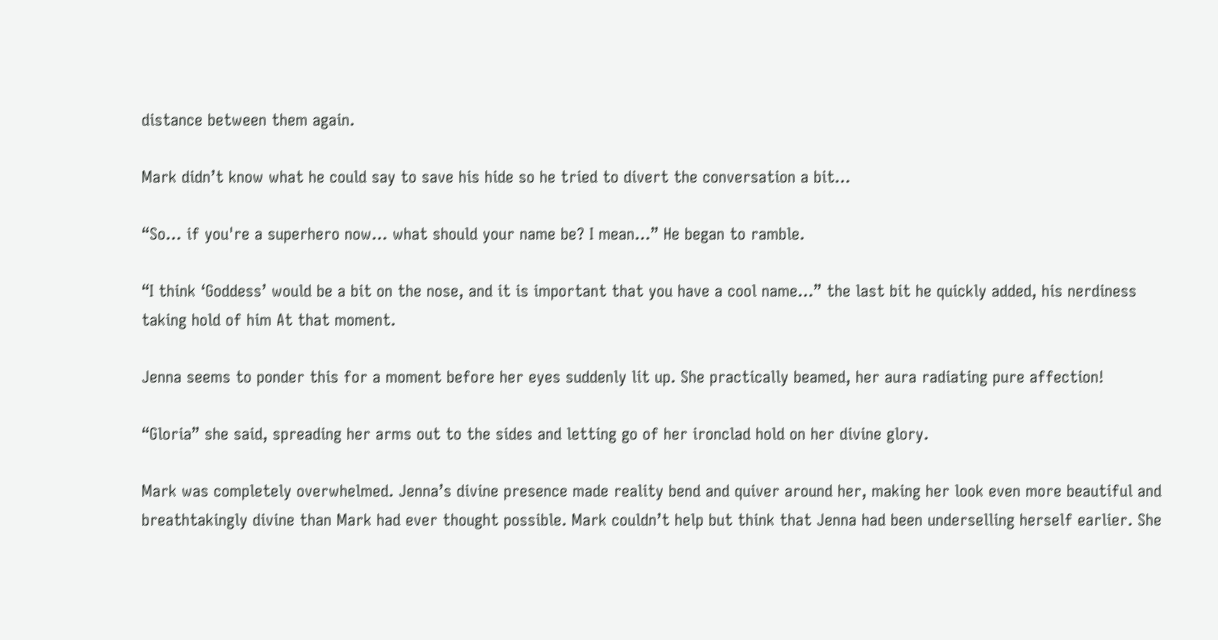distance between them again.

Mark didn’t know what he could say to save his hide so he tried to divert the conversation a bit…

“So… if you're a superhero now… what should your name be? I mean…” He began to ramble.

“I think ‘Goddess’ would be a bit on the nose, and it is important that you have a cool name…” the last bit he quickly added, his nerdiness taking hold of him At that moment.

Jenna seems to ponder this for a moment before her eyes suddenly lit up. She practically beamed, her aura radiating pure affection!

“Gloria” she said, spreading her arms out to the sides and letting go of her ironclad hold on her divine glory.

Mark was completely overwhelmed. Jenna’s divine presence made reality bend and quiver around her, making her look even more beautiful and breathtakingly divine than Mark had ever thought possible. Mark couldn’t help but think that Jenna had been underselling herself earlier. She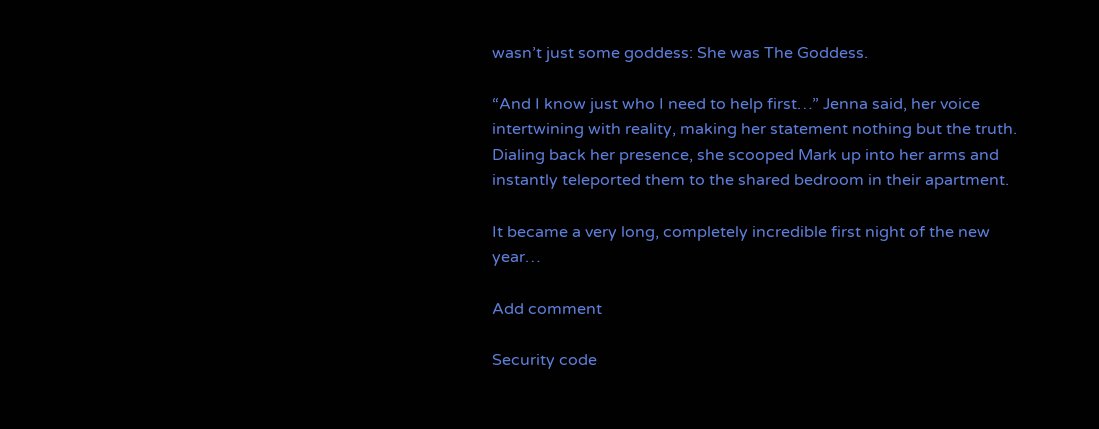wasn’t just some goddess: She was The Goddess.

“And I know just who I need to help first…” Jenna said, her voice intertwining with reality, making her statement nothing but the truth. Dialing back her presence, she scooped Mark up into her arms and instantly teleported them to the shared bedroom in their apartment.

It became a very long, completely incredible first night of the new year…

Add comment

Security code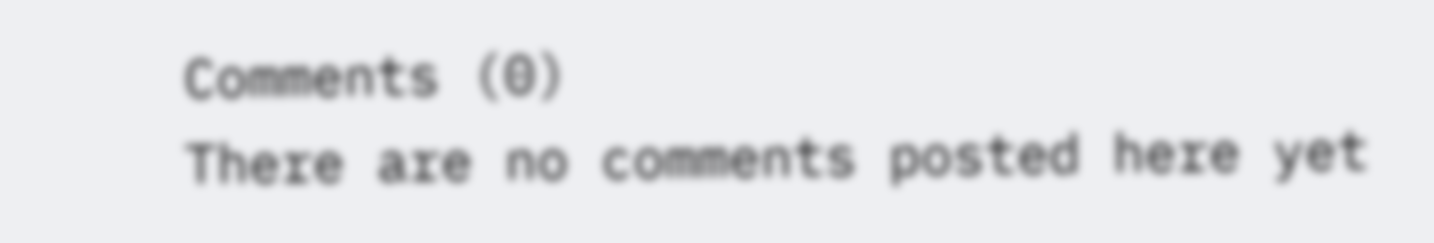Comments (0)
There are no comments posted here yet